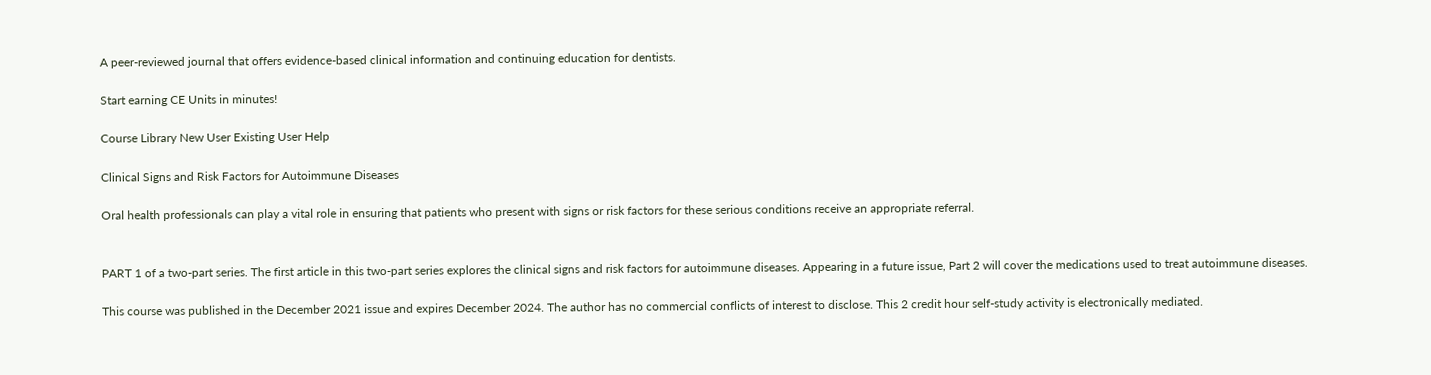A peer-reviewed journal that offers evidence-based clinical information and continuing education for dentists.

Start earning CE Units in minutes!

Course Library New User Existing User Help

Clinical Signs and Risk Factors for Autoimmune Diseases

Oral health professionals can play a vital role in ensuring that patients who present with signs or risk factors for these serious conditions receive an appropriate referral.


PART 1 of a two-part series. The first article in this two-part series explores the clinical signs and risk factors for autoimmune diseases. Appearing in a future issue, Part 2 will cover the medications used to treat autoimmune diseases.

This course was published in the December 2021 issue and expires December 2024. The author has no commercial conflicts of interest to disclose. This 2 credit hour self-study activity is electronically mediated.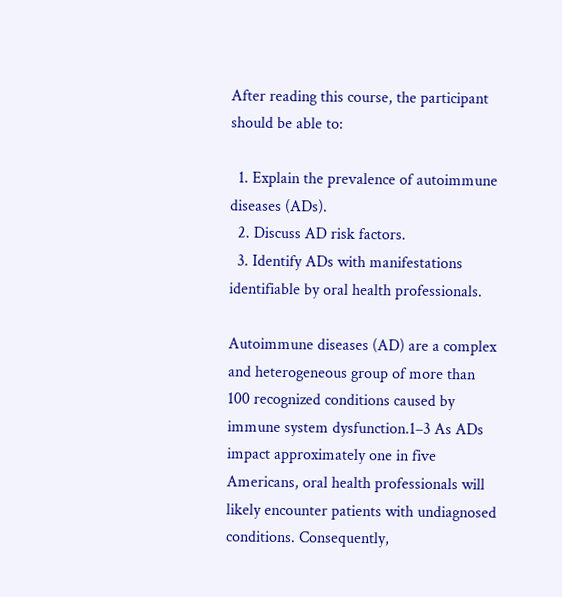After reading this course, the participant should be able to:

  1. Explain the prevalence of autoimmune diseases (ADs).
  2. Discuss AD risk factors.
  3. Identify ADs with manifestations identifiable by oral health professionals.

Autoimmune diseases (AD) are a complex and heterogeneous group of more than 100 recognized conditions caused by immune system dysfunction.1–3 As ADs impact approximately one in five Americans, oral health professionals will likely encounter patients with undiagnosed conditions. Consequently,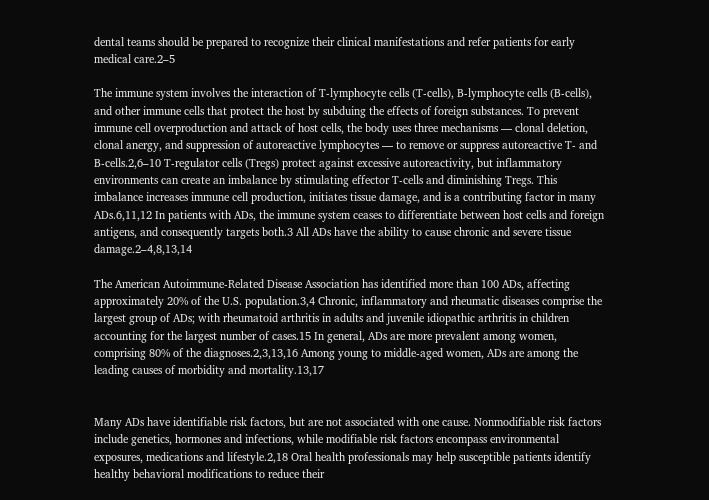dental teams should be prepared to recognize their clinical manifestations and refer patients for early medical care.2–5

The immune system involves the interaction of T-lymphocyte cells (T-cells), B-lymphocyte cells (B-cells), and other immune cells that protect the host by subduing the effects of foreign substances. To prevent immune cell overproduction and attack of host cells, the body uses three mechanisms — clonal deletion, clonal anergy, and suppression of autoreactive lymphocytes — to remove or suppress autoreactive T- and B-cells.2,6–10 T-regulator cells (Tregs) protect against excessive autoreactivity, but inflammatory environments can create an imbalance by stimulating effector T-cells and diminishing Tregs. This imbalance increases immune cell production, initiates tissue damage, and is a contributing factor in many ADs.6,11,12 In patients with ADs, the immune system ceases to differentiate between host cells and foreign antigens, and consequently targets both.3 All ADs have the ability to cause chronic and severe tissue damage.2–4,8,13,14

The American Autoimmune-Related Disease Association has identified more than 100 ADs, affecting approximately 20% of the U.S. population.3,4 Chronic, inflammatory and rheumatic diseases comprise the largest group of ADs; with rheumatoid arthritis in adults and juvenile idiopathic arthritis in children accounting for the largest number of cases.15 In general, ADs are more prevalent among women, comprising 80% of the diagnoses.2,3,13,16 Among young to middle-aged women, ADs are among the leading causes of morbidity and mortality.13,17


Many ADs have identifiable risk factors, but are not associated with one cause. Nonmodifiable risk factors include genetics, hormones and infections, while modifiable risk factors encompass environmental exposures, medications and lifestyle.2,18 Oral health professionals may help susceptible patients identify healthy behavioral modifications to reduce their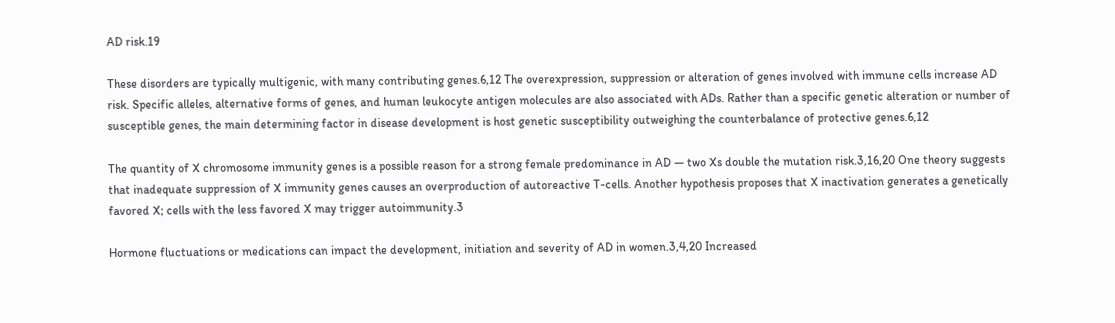AD risk.19

These disorders are typically multigenic, with many contributing genes.6,12 The overexpression, suppression or alteration of genes involved with immune cells increase AD risk. Specific alleles, alternative forms of genes, and human leukocyte antigen molecules are also associated with ADs. Rather than a specific genetic alteration or number of susceptible genes, the main determining factor in disease development is host genetic susceptibility outweighing the counterbalance of protective genes.6,12

The quantity of X chromosome immunity genes is a possible reason for a strong female predominance in AD — two Xs double the mutation risk.3,16,20 One theory suggests that inadequate suppression of X immunity genes causes an overproduction of autoreactive T-cells. Another hypothesis proposes that X inactivation generates a genetically favored X; cells with the less favored X may trigger autoimmunity.3

Hormone fluctuations or medications can impact the development, initiation and severity of AD in women.3,4,20 Increased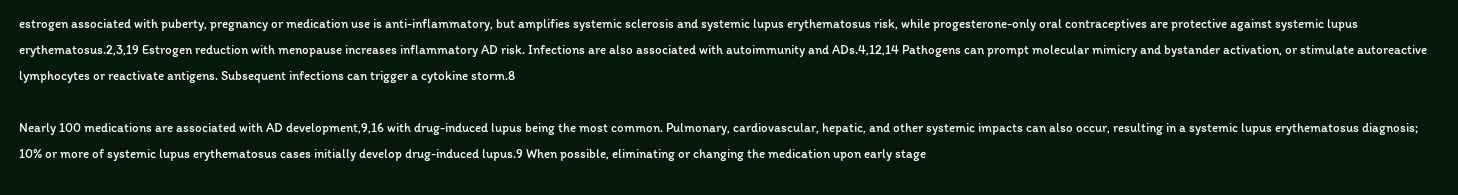estrogen associated with puberty, pregnancy or medication use is anti-inflammatory, but amplifies systemic sclerosis and systemic lupus erythematosus risk, while progesterone-only oral contraceptives are protective against systemic lupus erythematosus.2,3,19 Estrogen reduction with menopause increases inflammatory AD risk. Infections are also associated with autoimmunity and ADs.4,12,14 Pathogens can prompt molecular mimicry and bystander activation, or stimulate autoreactive lymphocytes or reactivate antigens. Subsequent infections can trigger a cytokine storm.8

Nearly 100 medications are associated with AD development,9,16 with drug-induced lupus being the most common. Pulmonary, cardiovascular, hepatic, and other systemic impacts can also occur, resulting in a systemic lupus erythematosus diagnosis; 10% or more of systemic lupus erythematosus cases initially develop drug-induced lupus.9 When possible, eliminating or changing the medication upon early stage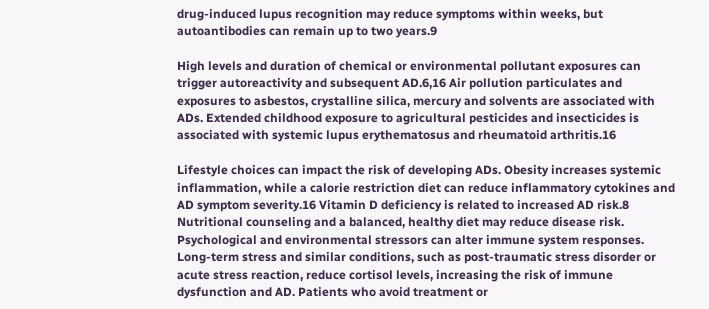drug-induced lupus recognition may reduce symptoms within weeks, but autoantibodies can remain up to two years.9

High levels and duration of chemical or environmental pollutant exposures can trigger autoreactivity and subsequent AD.6,16 Air pollution particulates and exposures to asbestos, crystalline silica, mercury and solvents are associated with ADs. Extended childhood exposure to agricultural pesticides and insecticides is associated with systemic lupus erythematosus and rheumatoid arthritis.16

Lifestyle choices can impact the risk of developing ADs. Obesity increases systemic inflammation, while a calorie restriction diet can reduce inflammatory cytokines and AD symptom severity.16 Vitamin D deficiency is related to increased AD risk.8 Nutritional counseling and a balanced, healthy diet may reduce disease risk. Psychological and environmental stressors can alter immune system responses. Long-term stress and similar conditions, such as post-traumatic stress disorder or acute stress reaction, reduce cortisol levels, increasing the risk of immune dysfunction and AD. Patients who avoid treatment or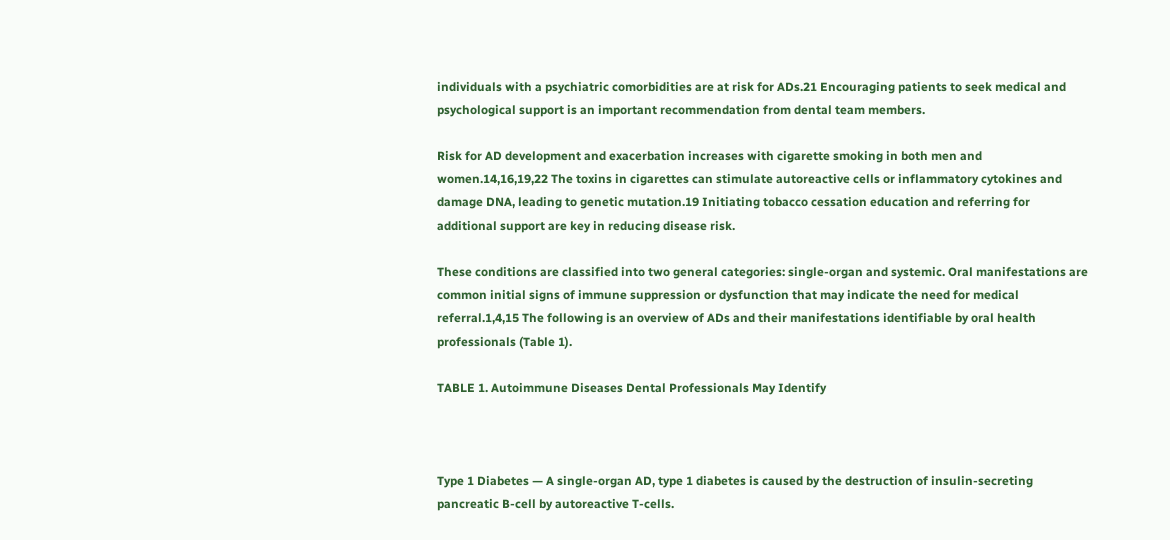individuals with a psychiatric comorbidities are at risk for ADs.21 Encouraging patients to seek medical and psychological support is an important recommendation from dental team members.

Risk for AD development and exacerbation increases with cigarette smoking in both men and women.14,16,19,22 The toxins in cigarettes can stimulate autoreactive cells or inflammatory cytokines and damage DNA, leading to genetic mutation.19 Initiating tobacco cessation education and referring for additional support are key in reducing disease risk.

These conditions are classified into two general categories: single-organ and systemic. Oral manifestations are common initial signs of immune suppression or dysfunction that may indicate the need for medical referral.1,4,15 The following is an overview of ADs and their manifestations identifiable by oral health professionals (Table 1).

TABLE 1. Autoimmune Diseases Dental Professionals May Identify



Type 1 Diabetes — A single-organ AD, type 1 diabetes is caused by the destruction of insulin-secreting pancreatic B-cell by autoreactive T-cells.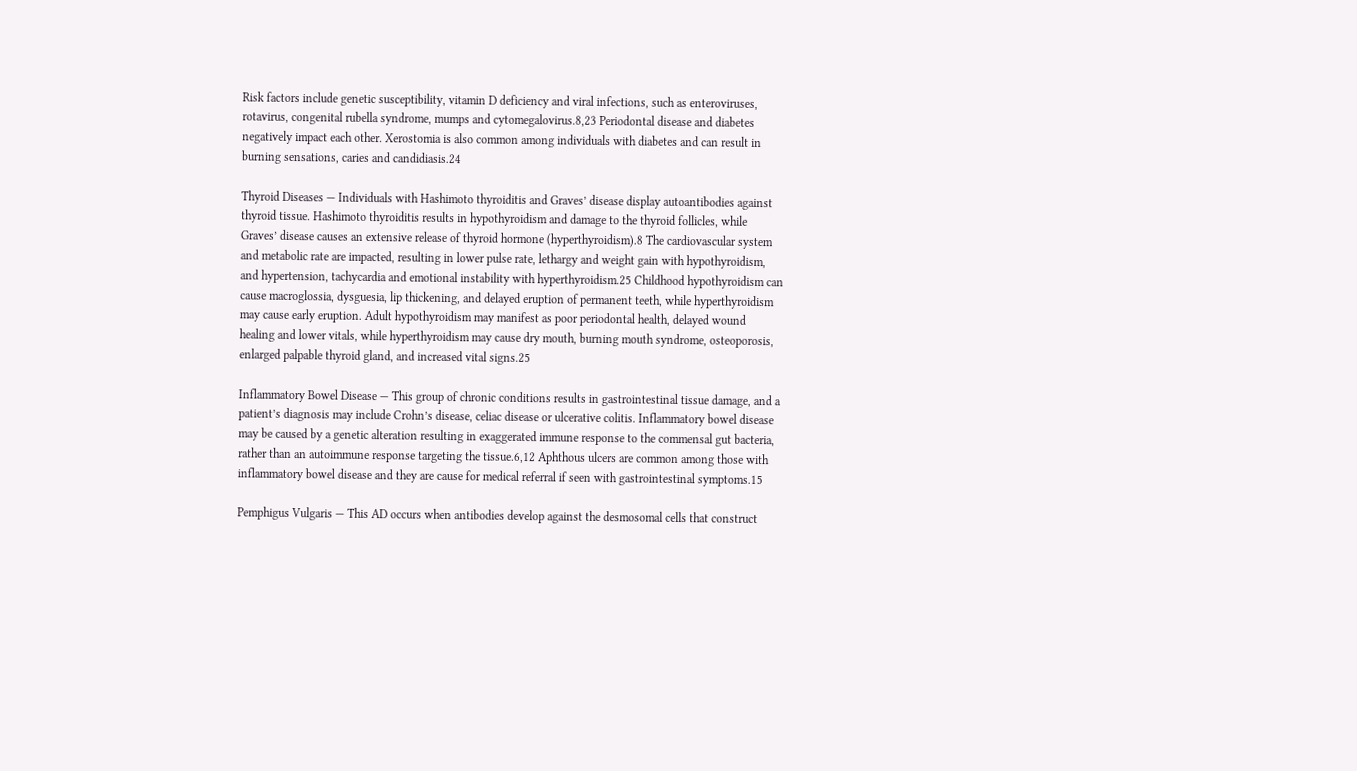Risk factors include genetic susceptibility, vitamin D deficiency and viral infections, such as enteroviruses, rotavirus, congenital rubella syndrome, mumps and cytomegalovirus.8,23 Periodontal disease and diabetes negatively impact each other. Xerostomia is also common among individuals with diabetes and can result in burning sensations, caries and candidiasis.24

Thyroid Diseases — Individuals with Hashimoto thyroiditis and Graves’ disease display autoantibodies against thyroid tissue. Hashimoto thyroiditis results in hypothyroidism and damage to the thyroid follicles, while Graves’ disease causes an extensive release of thyroid hormone (hyperthyroidism).8 The cardiovascular system and metabolic rate are impacted, resulting in lower pulse rate, lethargy and weight gain with hypothyroidism, and hypertension, tachycardia and emotional instability with hyperthyroidism.25 Childhood hypothyroidism can cause macroglossia, dysguesia, lip thickening, and delayed eruption of permanent teeth, while hyperthyroidism may cause early eruption. Adult hypothyroidism may manifest as poor periodontal health, delayed wound healing and lower vitals, while hyperthyroidism may cause dry mouth, burning mouth syndrome, osteoporosis, enlarged palpable thyroid gland, and increased vital signs.25

Inflammatory Bowel Disease — This group of chronic conditions results in gastrointestinal tissue damage, and a patient’s diagnosis may include Crohn’s disease, celiac disease or ulcerative colitis. Inflammatory bowel disease may be caused by a genetic alteration resulting in exaggerated immune response to the commensal gut bacteria, rather than an autoimmune response targeting the tissue.6,12 Aphthous ulcers are common among those with inflammatory bowel disease and they are cause for medical referral if seen with gastrointestinal symptoms.15

Pemphigus Vulgaris — This AD occurs when antibodies develop against the desmosomal cells that construct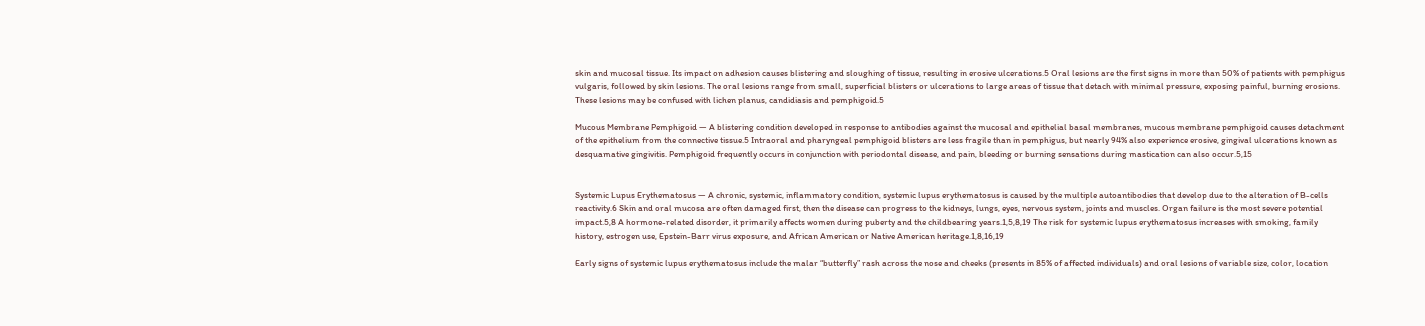skin and mucosal tissue. Its impact on adhesion causes blistering and sloughing of tissue, resulting in erosive ulcerations.5 Oral lesions are the first signs in more than 50% of patients with pemphigus vulgaris, followed by skin lesions. The oral lesions range from small, superficial blisters or ulcerations to large areas of tissue that detach with minimal pressure, exposing painful, burning erosions. These lesions may be confused with lichen planus, candidiasis and pemphigoid.5

Mucous Membrane Pemphigoid — A blistering condition developed in response to antibodies against the mucosal and epithelial basal membranes, mucous membrane pemphigoid causes detachment of the epithelium from the connective tissue.5 Intraoral and pharyngeal pemphigoid blisters are less fragile than in pemphigus, but nearly 94% also experience erosive, gingival ulcerations known as desquamative gingivitis. Pemphigoid frequently occurs in conjunction with periodontal disease, and pain, bleeding or burning sensations during mastication can also occur.5,15


Systemic Lupus Erythematosus — A chronic, systemic, inflammatory condition, systemic lupus erythematosus is caused by the multiple autoantibodies that develop due to the alteration of B-cells reactivity.6 Skin and oral mucosa are often damaged first, then the disease can progress to the kidneys, lungs, eyes, nervous system, joints and muscles. Organ failure is the most severe potential impact.5,8 A hormone-related disorder, it primarily affects women during puberty and the childbearing years.1,5,8,19 The risk for systemic lupus erythematosus increases with smoking, family history, estrogen use, Epstein-Barr virus exposure, and African American or Native American heritage.1,8,16,19

Early signs of systemic lupus erythematosus include the malar “butterfly” rash across the nose and cheeks (presents in 85% of affected individuals) and oral lesions of variable size, color, location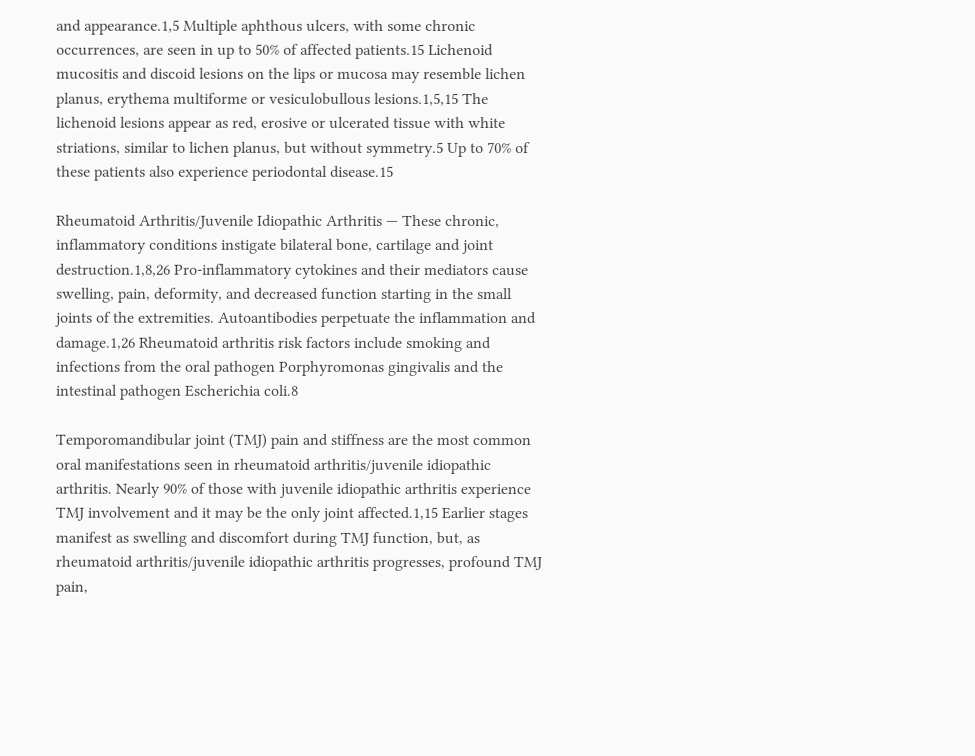and appearance.1,5 Multiple aphthous ulcers, with some chronic occurrences, are seen in up to 50% of affected patients.15 Lichenoid mucositis and discoid lesions on the lips or mucosa may resemble lichen planus, erythema multiforme or vesiculobullous lesions.1,5,15 The lichenoid lesions appear as red, erosive or ulcerated tissue with white striations, similar to lichen planus, but without symmetry.5 Up to 70% of these patients also experience periodontal disease.15

Rheumatoid Arthritis/Juvenile Idiopathic Arthritis — These chronic, inflammatory conditions instigate bilateral bone, cartilage and joint destruction.1,8,26 Pro-inflammatory cytokines and their mediators cause swelling, pain, deformity, and decreased function starting in the small joints of the extremities. Autoantibodies perpetuate the inflammation and damage.1,26 Rheumatoid arthritis risk factors include smoking and infections from the oral pathogen Porphyromonas gingivalis and the intestinal pathogen Escherichia coli.8

Temporomandibular joint (TMJ) pain and stiffness are the most common oral manifestations seen in rheumatoid arthritis/juvenile idiopathic arthritis. Nearly 90% of those with juvenile idiopathic arthritis experience TMJ involvement and it may be the only joint affected.1,15 Earlier stages manifest as swelling and discomfort during TMJ function, but, as rheumatoid arthritis/juvenile idiopathic arthritis progresses, profound TMJ pain,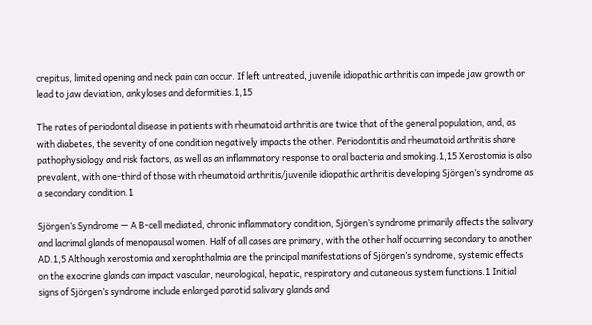crepitus, limited opening and neck pain can occur. If left untreated, juvenile idiopathic arthritis can impede jaw growth or lead to jaw deviation, ankyloses and deformities.1,15

The rates of periodontal disease in patients with rheumatoid arthritis are twice that of the general population, and, as with diabetes, the severity of one condition negatively impacts the other. Periodontitis and rheumatoid arthritis share pathophysiology and risk factors, as well as an inflammatory response to oral bacteria and smoking.1,15 Xerostomia is also prevalent, with one-third of those with rheumatoid arthritis/juvenile idiopathic arthritis developing Sjörgen’s syndrome as a secondary condition.1

Sjörgen’s Syndrome — A B-cell mediated, chronic inflammatory condition, Sjörgen’s syndrome primarily affects the salivary and lacrimal glands of menopausal women. Half of all cases are primary, with the other half occurring secondary to another AD.1,5 Although xerostomia and xerophthalmia are the principal manifestations of Sjörgen’s syndrome, systemic effects on the exocrine glands can impact vascular, neurological, hepatic, respiratory and cutaneous system functions.1 Initial signs of Sjörgen’s syndrome include enlarged parotid salivary glands and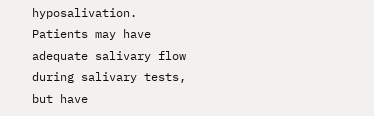hyposalivation. Patients may have adequate salivary flow during salivary tests, but have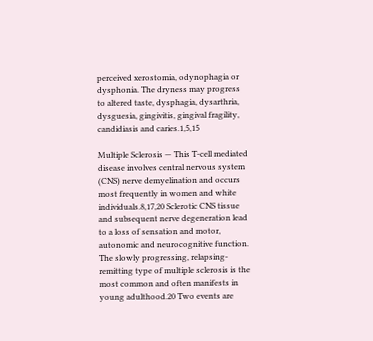perceived xerostomia, odynophagia or dysphonia. The dryness may progress to altered taste, dysphagia, dysarthria, dysguesia, gingivitis, gingival fragility, candidiasis and caries.1,5,15

Multiple Sclerosis — This T-cell mediated disease involves central nervous system (CNS) nerve demyelination and occurs most frequently in women and white individuals.8,17,20 Sclerotic CNS tissue and subsequent nerve degeneration lead to a loss of sensation and motor, autonomic and neurocognitive function. The slowly progressing, relapsing-remitting type of multiple sclerosis is the most common and often manifests in young adulthood.20 Two events are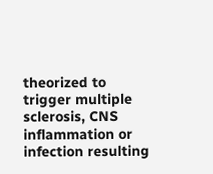theorized to trigger multiple sclerosis, CNS inflammation or infection resulting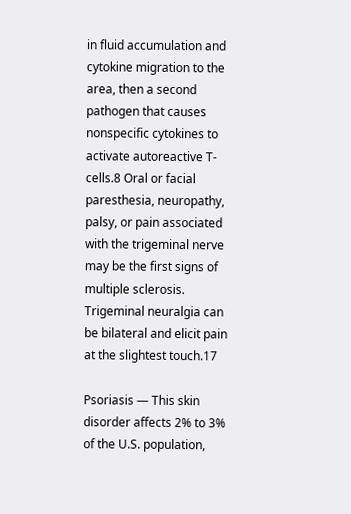in fluid accumulation and cytokine migration to the area, then a second pathogen that causes nonspecific cytokines to activate autoreactive T-cells.8 Oral or facial paresthesia, neuropathy, palsy, or pain associated with the trigeminal nerve may be the first signs of multiple sclerosis. Trigeminal neuralgia can be bilateral and elicit pain at the slightest touch.17

Psoriasis — This skin disorder affects 2% to 3% of the U.S. population,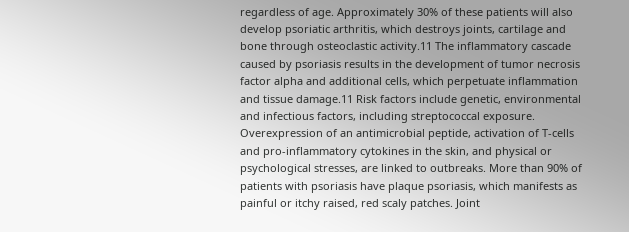regardless of age. Approximately 30% of these patients will also develop psoriatic arthritis, which destroys joints, cartilage and bone through osteoclastic activity.11 The inflammatory cascade caused by psoriasis results in the development of tumor necrosis factor alpha and additional cells, which perpetuate inflammation and tissue damage.11 Risk factors include genetic, environmental and infectious factors, including streptococcal exposure. Overexpression of an antimicrobial peptide, activation of T-cells and pro-inflammatory cytokines in the skin, and physical or psychological stresses, are linked to outbreaks. More than 90% of patients with psoriasis have plaque psoriasis, which manifests as painful or itchy raised, red scaly patches. Joint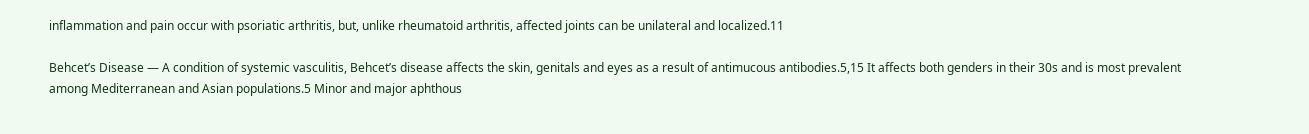inflammation and pain occur with psoriatic arthritis, but, unlike rheumatoid arthritis, affected joints can be unilateral and localized.11

Behcet’s Disease — A condition of systemic vasculitis, Behcet’s disease affects the skin, genitals and eyes as a result of antimucous antibodies.5,15 It affects both genders in their 30s and is most prevalent among Mediterranean and Asian populations.5 Minor and major aphthous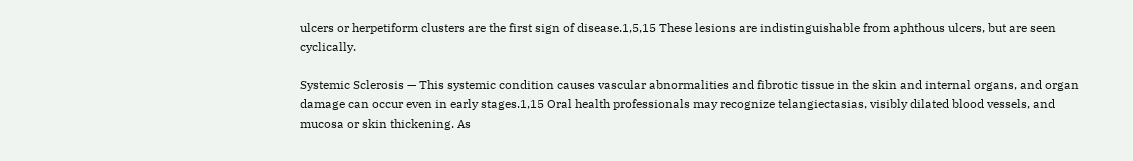ulcers or herpetiform clusters are the first sign of disease.1,5,15 These lesions are indistinguishable from aphthous ulcers, but are seen cyclically.

Systemic Sclerosis — This systemic condition causes vascular abnormalities and fibrotic tissue in the skin and internal organs, and organ damage can occur even in early stages.1,15 Oral health professionals may recognize telangiectasias, visibly dilated blood vessels, and mucosa or skin thickening. As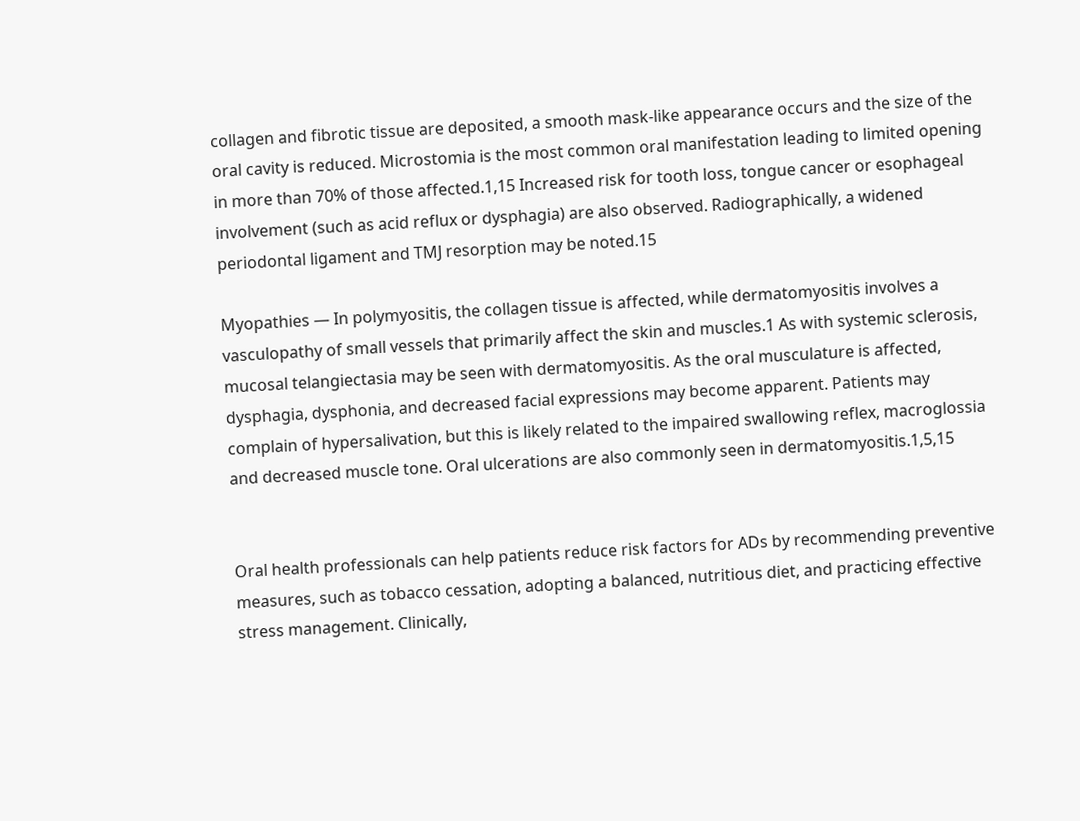collagen and fibrotic tissue are deposited, a smooth mask-like appearance occurs and the size of the oral cavity is reduced. Microstomia is the most common oral manifestation leading to limited opening in more than 70% of those affected.1,15 Increased risk for tooth loss, tongue cancer or esophageal involvement (such as acid reflux or dysphagia) are also observed. Radiographically, a widened periodontal ligament and TMJ resorption may be noted.15

Myopathies — In polymyositis, the collagen tissue is affected, while dermatomyositis involves a vasculopathy of small vessels that primarily affect the skin and muscles.1 As with systemic sclerosis, mucosal telangiectasia may be seen with dermatomyositis. As the oral musculature is affected, dysphagia, dysphonia, and decreased facial expressions may become apparent. Patients may complain of hypersalivation, but this is likely related to the impaired swallowing reflex, macroglossia and decreased muscle tone. Oral ulcerations are also commonly seen in dermatomyositis.1,5,15


Oral health professionals can help patients reduce risk factors for ADs by recommending preventive measures, such as tobacco cessation, adopting a balanced, nutritious diet, and practicing effective stress management. Clinically,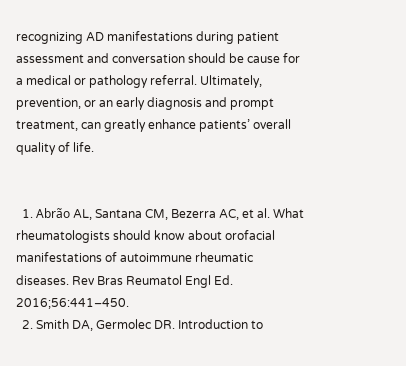recognizing AD manifestations during patient assessment and conversation should be cause for a medical or pathology referral. Ultimately, prevention, or an early diagnosis and prompt treatment, can greatly enhance patients’ overall quality of life.


  1. Abrão AL, Santana CM, Bezerra AC, et al. What rheumatologists should know about orofacial manifestations of autoimmune rheumatic diseases. Rev Bras Reumatol Engl Ed. 2016;56:441–450.
  2. Smith DA, Germolec DR. Introduction to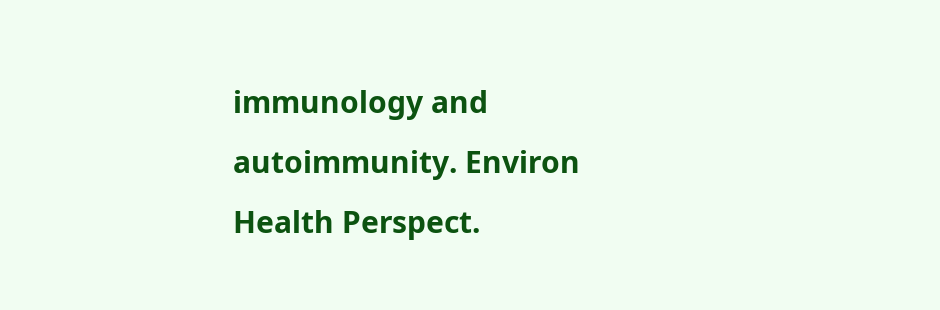immunology and autoimmunity. Environ Health Perspect.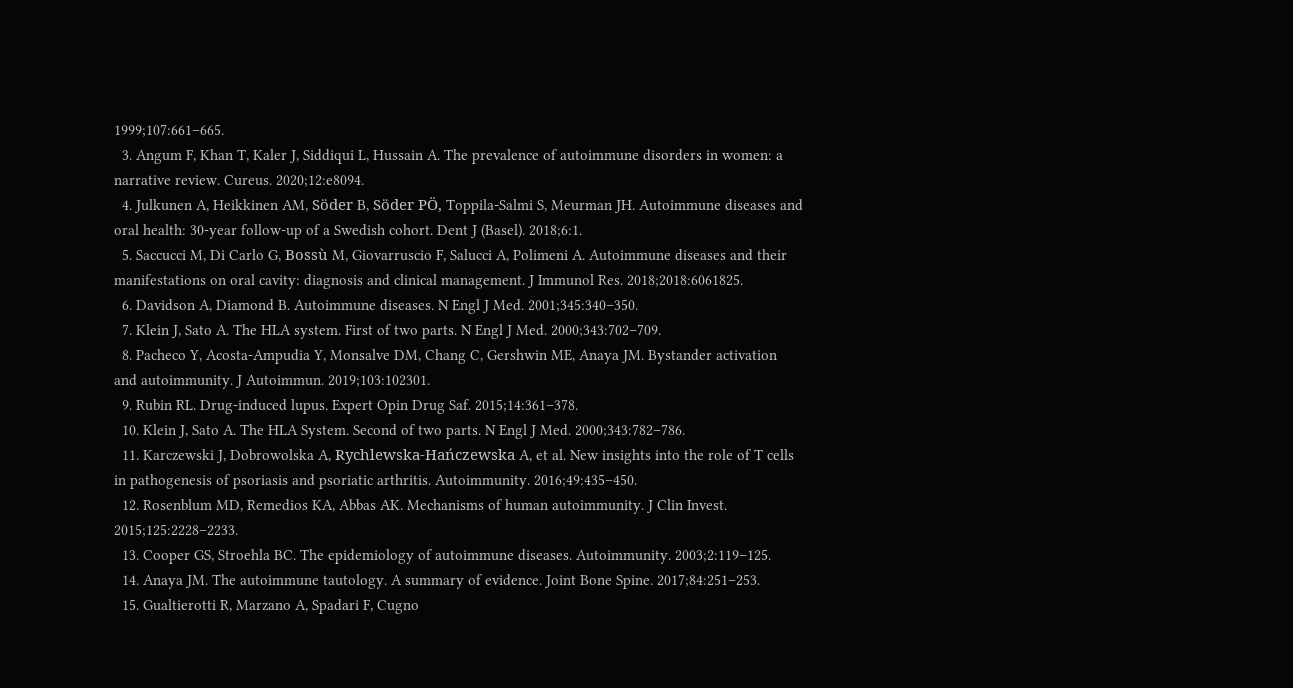1999;107:661–665.
  3. Angum F, Khan T, Kaler J, Siddiqui L, Hussain A. The prevalence of autoimmune disorders in women: a narrative review. Cureus. 2020;12:e8094.
  4. Julkunen A, Heikkinen AM, Söder B, Söder PÖ, Toppila-Salmi S, Meurman JH. Autoimmune diseases and oral health: 30-year follow-up of a Swedish cohort. Dent J (Basel). 2018;6:1.
  5. Saccucci M, Di Carlo G, Bossù M, Giovarruscio F, Salucci A, Polimeni A. Autoimmune diseases and their manifestations on oral cavity: diagnosis and clinical management. J Immunol Res. 2018;2018:6061825.
  6. Davidson A, Diamond B. Autoimmune diseases. N Engl J Med. 2001;345:340–350.
  7. Klein J, Sato A. The HLA system. First of two parts. N Engl J Med. 2000;343:702–709.
  8. Pacheco Y, Acosta-Ampudia Y, Monsalve DM, Chang C, Gershwin ME, Anaya JM. Bystander activation and autoimmunity. J Autoimmun. 2019;103:102301.
  9. Rubin RL. Drug-induced lupus. Expert Opin Drug Saf. 2015;14:361–378.
  10. Klein J, Sato A. The HLA System. Second of two parts. N Engl J Med. 2000;343:782–786.
  11. Karczewski J, Dobrowolska A, Rychlewska-Hańczewska A, et al. New insights into the role of T cells in pathogenesis of psoriasis and psoriatic arthritis. Autoimmunity. 2016;49:435–450.
  12. Rosenblum MD, Remedios KA, Abbas AK. Mechanisms of human autoimmunity. J Clin Invest. 2015;125:2228–2233.
  13. Cooper GS, Stroehla BC. The epidemiology of autoimmune diseases. Autoimmunity. 2003;2:119–125.
  14. Anaya JM. The autoimmune tautology. A summary of evidence. Joint Bone Spine. 2017;84:251–253.
  15. Gualtierotti R, Marzano A, Spadari F, Cugno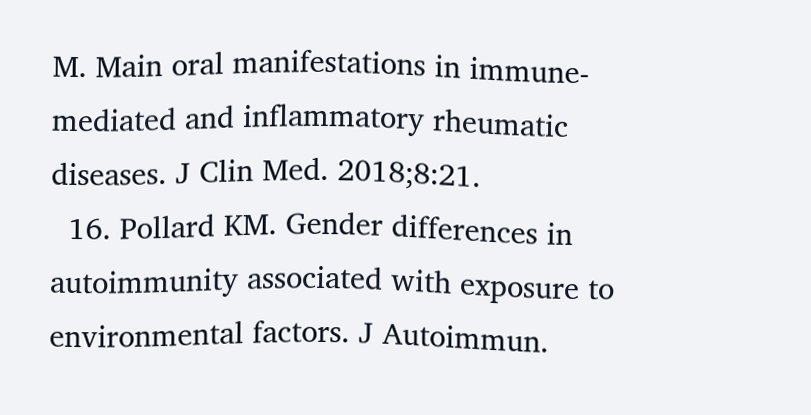M. Main oral manifestations in immune-mediated and inflammatory rheumatic diseases. J Clin Med. 2018;8:21.
  16. Pollard KM. Gender differences in autoimmunity associated with exposure to environmental factors. J Autoimmun.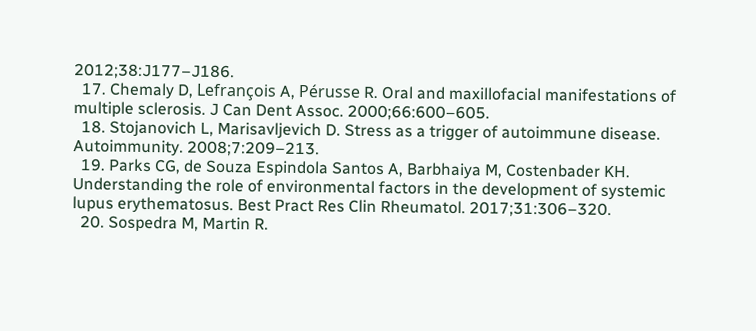2012;38:J177–J186.
  17. Chemaly D, Lefrançois A, Pérusse R. Oral and maxillofacial manifestations of multiple sclerosis. J Can Dent Assoc. 2000;66:600–605.
  18. Stojanovich L, Marisavljevich D. Stress as a trigger of autoimmune disease. Autoimmunity. 2008;7:209–213.
  19. Parks CG, de Souza Espindola Santos A, Barbhaiya M, Costenbader KH. Understanding the role of environmental factors in the development of systemic lupus erythematosus. Best Pract Res Clin Rheumatol. 2017;31:306–320.
  20. Sospedra M, Martin R.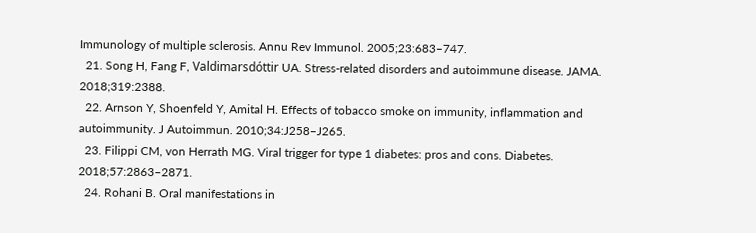Immunology of multiple sclerosis. Annu Rev Immunol. 2005;23:683–747.
  21. Song H, Fang F, Valdimarsdóttir UA. Stress-related disorders and autoimmune disease. JAMA. 2018;319:2388.
  22. Arnson Y, Shoenfeld Y, Amital H. Effects of tobacco smoke on immunity, inflammation and autoimmunity. J Autoimmun. 2010;34:J258–J265.
  23. Filippi CM, von Herrath MG. Viral trigger for type 1 diabetes: pros and cons. Diabetes. 2018;57:2863–2871.
  24. Rohani B. Oral manifestations in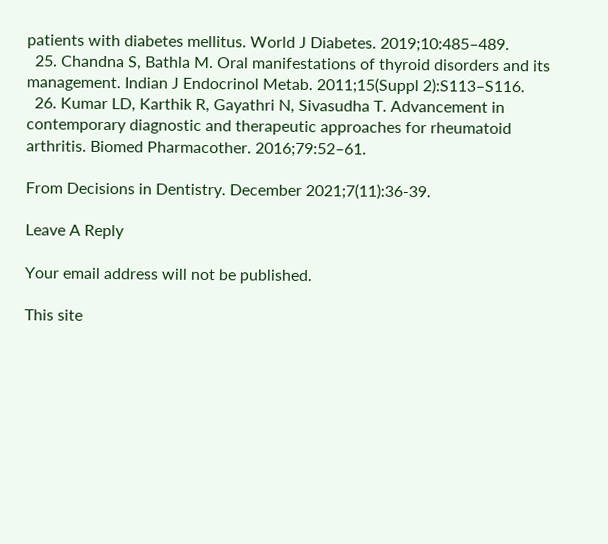patients with diabetes mellitus. World J Diabetes. 2019;10:485–489.
  25. Chandna S, Bathla M. Oral manifestations of thyroid disorders and its management. Indian J Endocrinol Metab. 2011;15(Suppl 2):S113–S116.
  26. Kumar LD, Karthik R, Gayathri N, Sivasudha T. Advancement in contemporary diagnostic and therapeutic approaches for rheumatoid arthritis. Biomed Pharmacother. 2016;79:52–61.

From Decisions in Dentistry. December 2021;7(11):36-39.

Leave A Reply

Your email address will not be published.

This site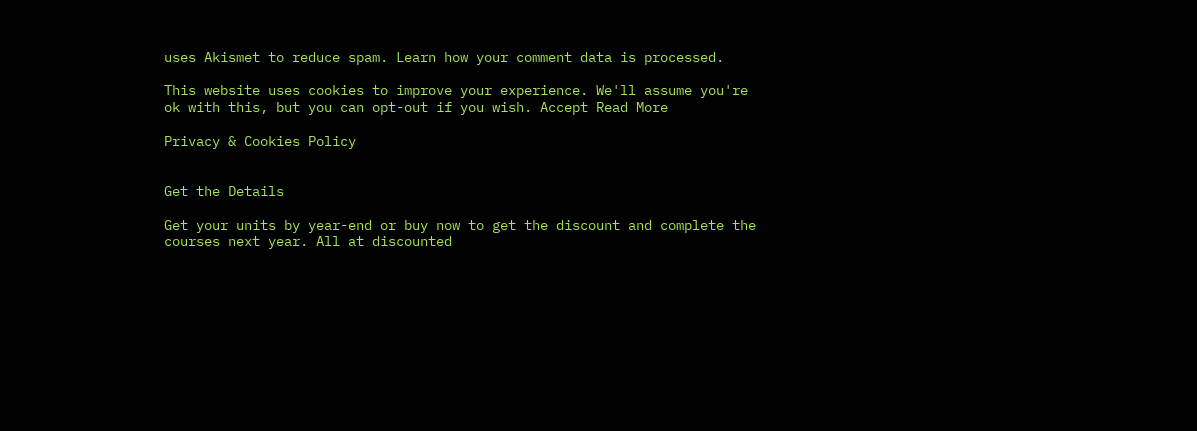uses Akismet to reduce spam. Learn how your comment data is processed.

This website uses cookies to improve your experience. We'll assume you're ok with this, but you can opt-out if you wish. Accept Read More

Privacy & Cookies Policy


Get the Details

Get your units by year-end or buy now to get the discount and complete the courses next year. All at discounted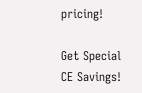pricing!

Get Special CE Savings!